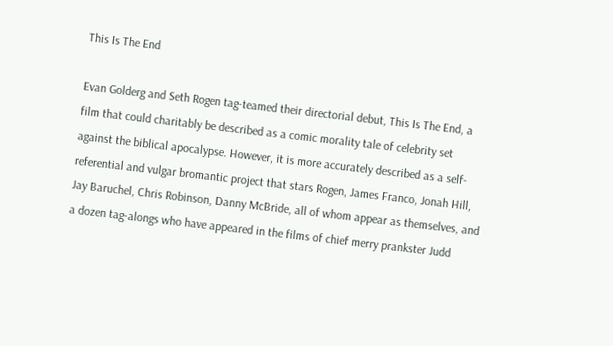This Is The End

Evan Golderg and Seth Rogen tag-teamed their directorial debut, This Is The End, a film that could charitably be described as a comic morality tale of celebrity set against the biblical apocalypse. However, it is more accurately described as a self-referential and vulgar bromantic project that stars Rogen, James Franco, Jonah Hill, Jay Baruchel, Chris Robinson, Danny McBride, all of whom appear as themselves, and a dozen tag-alongs who have appeared in the films of chief merry prankster Judd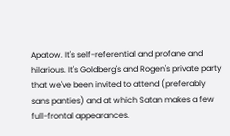Apatow. It's self-referential and profane and hilarious. It's Goldberg's and Rogen's private party that we've been invited to attend (preferably sans panties) and at which Satan makes a few full-frontal appearances.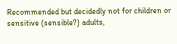Recommended but decidedly not for children or sensitive (sensible?) adults,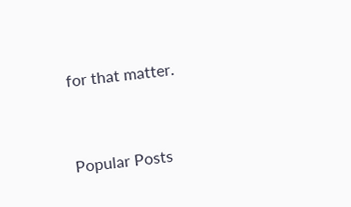for that matter.


Popular Posts